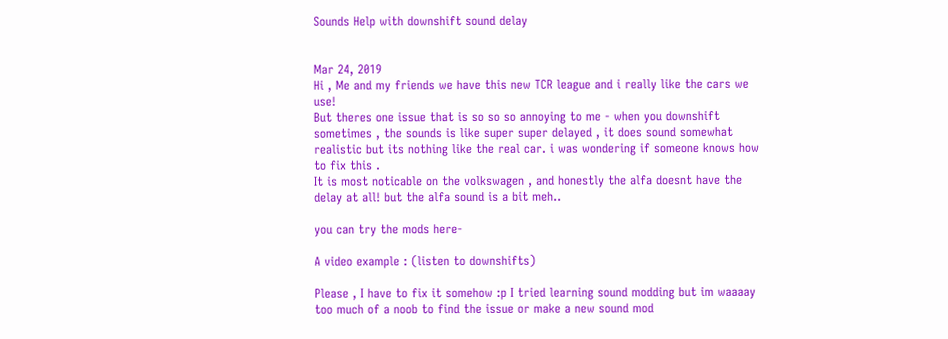Sounds Help with downshift sound delay


Mar 24, 2019
Hi , Me and my friends we have this new TCR league and i really like the cars we use!
But theres one issue that is so so so annoying to me - when you downshift sometimes , the sounds is like super super delayed , it does sound somewhat realistic but its nothing like the real car. i was wondering if someone knows how to fix this .
It is most noticable on the volkswagen , and honestly the alfa doesnt have the delay at all! but the alfa sound is a bit meh..

you can try the mods here-

A video example : (listen to downshifts)

Please , I have to fix it somehow :p I tried learning sound modding but im waaaay too much of a noob to find the issue or make a new sound mod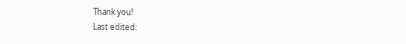Thank you!
Last edited: